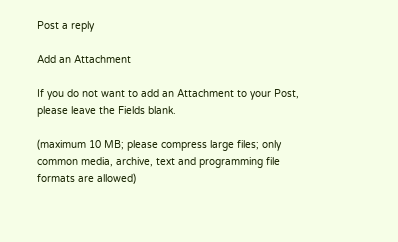Post a reply

Add an Attachment

If you do not want to add an Attachment to your Post, please leave the Fields blank.

(maximum 10 MB; please compress large files; only common media, archive, text and programming file formats are allowed)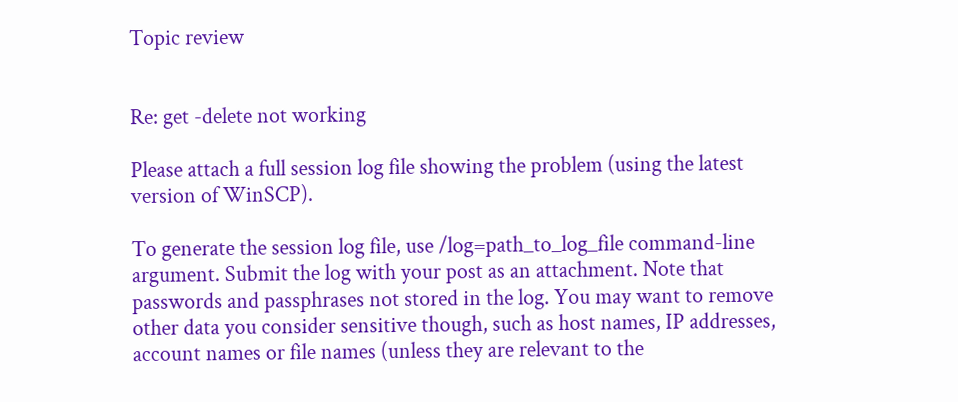Topic review


Re: get -delete not working

Please attach a full session log file showing the problem (using the latest version of WinSCP).

To generate the session log file, use /log=path_to_log_file command-line argument. Submit the log with your post as an attachment. Note that passwords and passphrases not stored in the log. You may want to remove other data you consider sensitive though, such as host names, IP addresses, account names or file names (unless they are relevant to the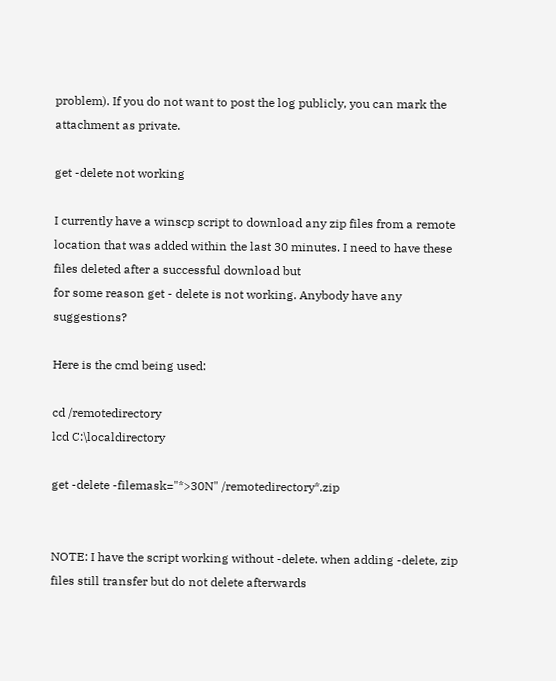problem). If you do not want to post the log publicly, you can mark the attachment as private.

get -delete not working

I currently have a winscp script to download any zip files from a remote location that was added within the last 30 minutes. I need to have these files deleted after a successful download but
for some reason get - delete is not working. Anybody have any suggestions?

Here is the cmd being used:

cd /remotedirectory
lcd C:\localdirectory

get -delete -filemask="*>30N" /remotedirectory*.zip


NOTE: I have the script working without -delete. when adding -delete, zip files still transfer but do not delete afterwards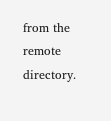from the remote directory.